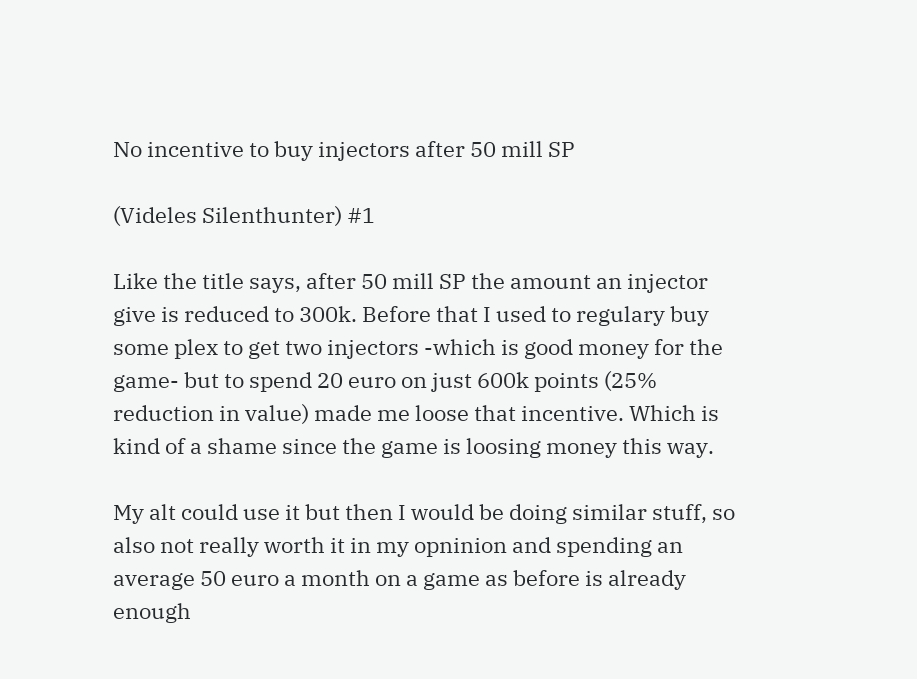No incentive to buy injectors after 50 mill SP

(Videles Silenthunter) #1

Like the title says, after 50 mill SP the amount an injector give is reduced to 300k. Before that I used to regulary buy some plex to get two injectors -which is good money for the game- but to spend 20 euro on just 600k points (25% reduction in value) made me loose that incentive. Which is kind of a shame since the game is loosing money this way.

My alt could use it but then I would be doing similar stuff, so also not really worth it in my opninion and spending an average 50 euro a month on a game as before is already enough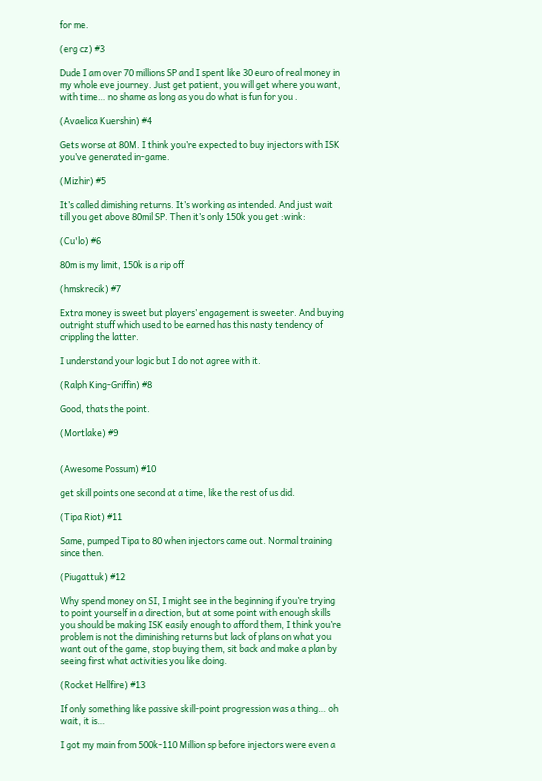for me.

(erg cz) #3

Dude I am over 70 millions SP and I spent like 30 euro of real money in my whole eve journey. Just get patient, you will get where you want, with time… no shame as long as you do what is fun for you .

(Avaelica Kuershin) #4

Gets worse at 80M. I think you’re expected to buy injectors with ISK you’ve generated in-game.

(Mizhir) #5

It’s called dimishing returns. It’s working as intended. And just wait till you get above 80mil SP. Then it’s only 150k you get :wink:

(Cu'lo) #6

80m is my limit, 150k is a rip off

(hmskrecik) #7

Extra money is sweet but players’ engagement is sweeter. And buying outright stuff which used to be earned has this nasty tendency of crippling the latter.

I understand your logic but I do not agree with it.

(Ralph King-Griffin) #8

Good, thats the point.

(Mortlake) #9


(Awesome Possum) #10

get skill points one second at a time, like the rest of us did.

(Tipa Riot) #11

Same, pumped Tipa to 80 when injectors came out. Normal training since then.

(Piugattuk) #12

Why spend money on SI, I might see in the beginning if you’re trying to point yourself in a direction, but at some point with enough skills you should be making ISK easily enough to afford them, I think you’re problem is not the diminishing returns but lack of plans on what you want out of the game, stop buying them, sit back and make a plan by seeing first what activities you like doing.

(Rocket Hellfire) #13

If only something like passive skill-point progression was a thing… oh wait, it is…

I got my main from 500k-110 Million sp before injectors were even a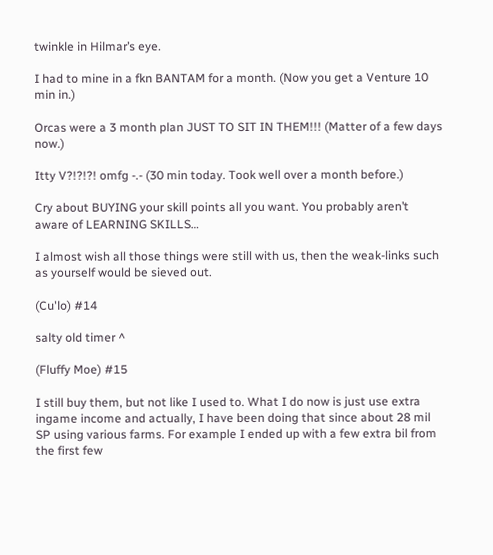twinkle in Hilmar’s eye.

I had to mine in a fkn BANTAM for a month. (Now you get a Venture 10 min in.)

Orcas were a 3 month plan JUST TO SIT IN THEM!!! (Matter of a few days now.)

Itty V?!?!?! omfg -.- (30 min today. Took well over a month before.)

Cry about BUYING your skill points all you want. You probably aren’t aware of LEARNING SKILLS…

I almost wish all those things were still with us, then the weak-links such as yourself would be sieved out.

(Cu'lo) #14

salty old timer ^

(Fluffy Moe) #15

I still buy them, but not like I used to. What I do now is just use extra ingame income and actually, I have been doing that since about 28 mil SP using various farms. For example I ended up with a few extra bil from the first few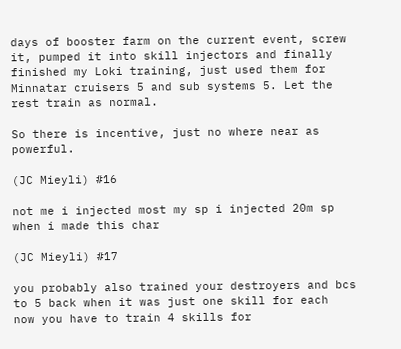days of booster farm on the current event, screw it, pumped it into skill injectors and finally finished my Loki training, just used them for Minnatar cruisers 5 and sub systems 5. Let the rest train as normal.

So there is incentive, just no where near as powerful.

(JC Mieyli) #16

not me i injected most my sp i injected 20m sp when i made this char

(JC Mieyli) #17

you probably also trained your destroyers and bcs to 5 back when it was just one skill for each
now you have to train 4 skills for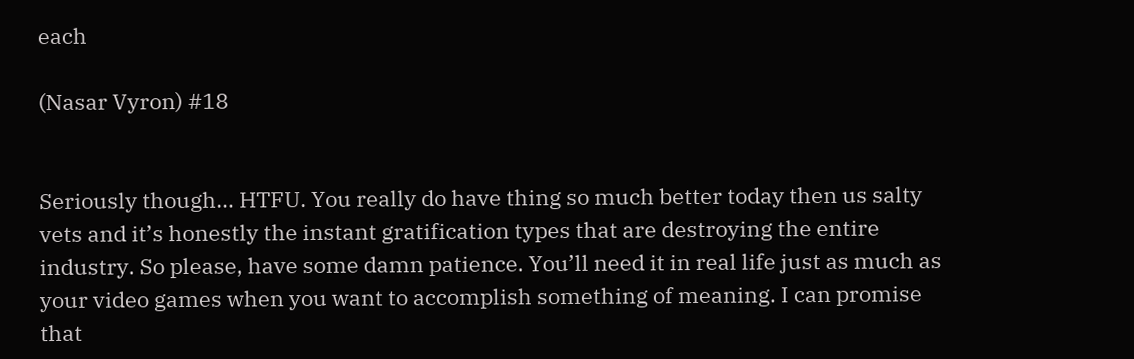each

(Nasar Vyron) #18


Seriously though… HTFU. You really do have thing so much better today then us salty vets and it’s honestly the instant gratification types that are destroying the entire industry. So please, have some damn patience. You’ll need it in real life just as much as your video games when you want to accomplish something of meaning. I can promise that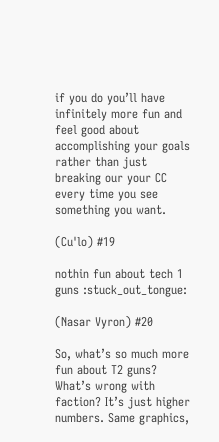if you do you’ll have infinitely more fun and feel good about accomplishing your goals rather than just breaking our your CC every time you see something you want.

(Cu'lo) #19

nothin fun about tech 1 guns :stuck_out_tongue:

(Nasar Vyron) #20

So, what’s so much more fun about T2 guns? What’s wrong with faction? It’s just higher numbers. Same graphics,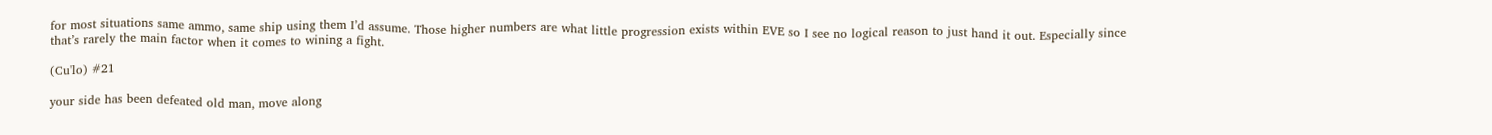for most situations same ammo, same ship using them I’d assume. Those higher numbers are what little progression exists within EVE so I see no logical reason to just hand it out. Especially since that’s rarely the main factor when it comes to wining a fight.

(Cu'lo) #21

your side has been defeated old man, move along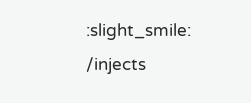:slight_smile: /injects